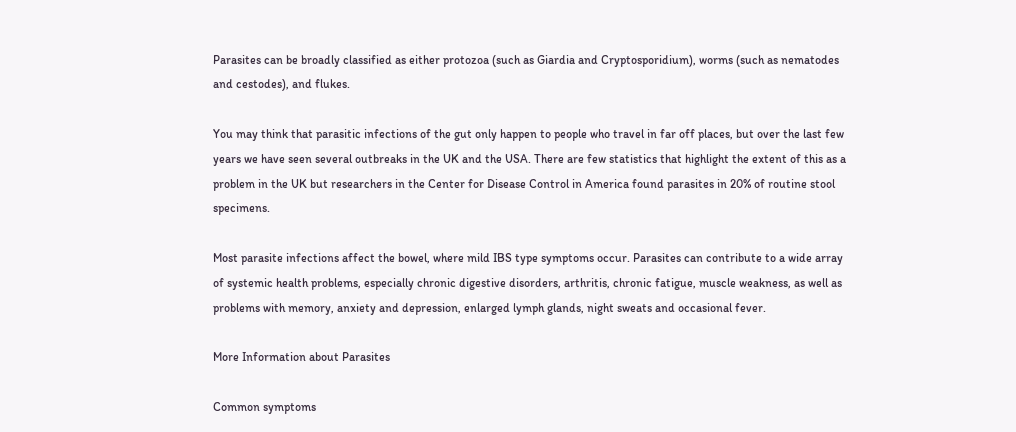Parasites can be broadly classified as either protozoa (such as Giardia and Cryptosporidium), worms (such as nematodes and cestodes), and flukes.

You may think that parasitic infections of the gut only happen to people who travel in far off places, but over the last few years we have seen several outbreaks in the UK and the USA. There are few statistics that highlight the extent of this as a problem in the UK but researchers in the Center for Disease Control in America found parasites in 20% of routine stool specimens.

Most parasite infections affect the bowel, where mild IBS type symptoms occur. Parasites can contribute to a wide array of systemic health problems, especially chronic digestive disorders, arthritis, chronic fatigue, muscle weakness, as well as problems with memory, anxiety and depression, enlarged lymph glands, night sweats and occasional fever.

More Information about Parasites

Common symptoms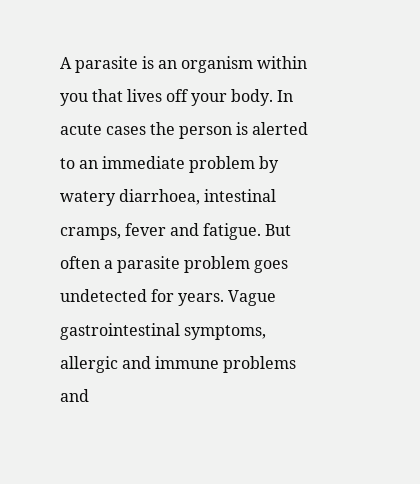A parasite is an organism within you that lives off your body. In acute cases the person is alerted to an immediate problem by watery diarrhoea, intestinal cramps, fever and fatigue. But often a parasite problem goes undetected for years. Vague gastrointestinal symptoms, allergic and immune problems and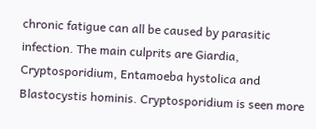chronic fatigue can all be caused by parasitic infection. The main culprits are Giardia, Cryptosporidium, Entamoeba hystolica and Blastocystis hominis. Cryptosporidium is seen more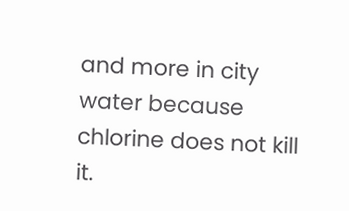and more in city water because chlorine does not kill it.